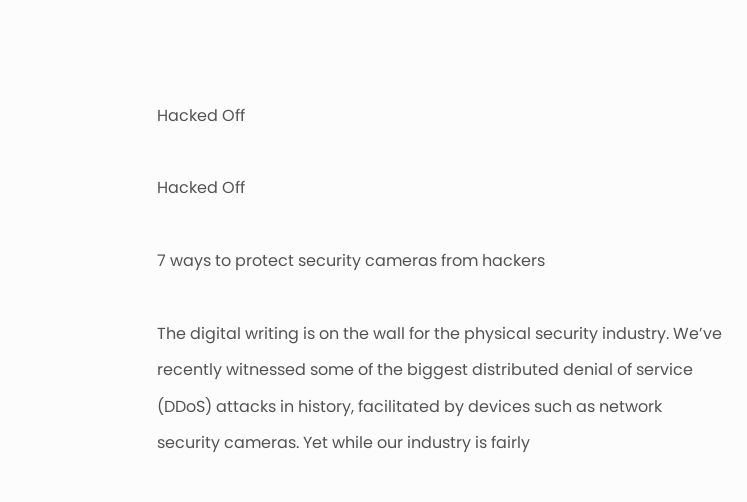Hacked Off

Hacked Off

7 ways to protect security cameras from hackers

The digital writing is on the wall for the physical security industry. We’ve recently witnessed some of the biggest distributed denial of service (DDoS) attacks in history, facilitated by devices such as network security cameras. Yet while our industry is fairly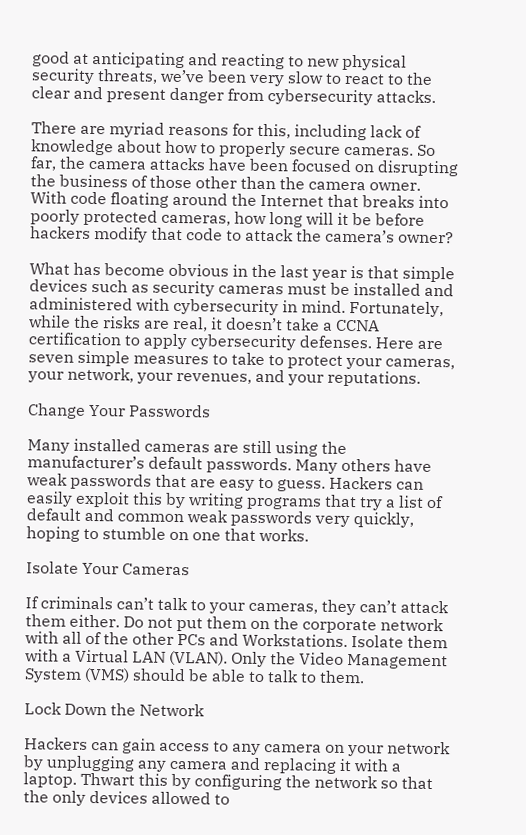good at anticipating and reacting to new physical security threats, we’ve been very slow to react to the clear and present danger from cybersecurity attacks.

There are myriad reasons for this, including lack of knowledge about how to properly secure cameras. So far, the camera attacks have been focused on disrupting the business of those other than the camera owner. With code floating around the Internet that breaks into poorly protected cameras, how long will it be before hackers modify that code to attack the camera’s owner?

What has become obvious in the last year is that simple devices such as security cameras must be installed and administered with cybersecurity in mind. Fortunately, while the risks are real, it doesn’t take a CCNA certification to apply cybersecurity defenses. Here are seven simple measures to take to protect your cameras, your network, your revenues, and your reputations.

Change Your Passwords

Many installed cameras are still using the manufacturer’s default passwords. Many others have weak passwords that are easy to guess. Hackers can easily exploit this by writing programs that try a list of default and common weak passwords very quickly, hoping to stumble on one that works.

Isolate Your Cameras

If criminals can’t talk to your cameras, they can’t attack them either. Do not put them on the corporate network with all of the other PCs and Workstations. Isolate them with a Virtual LAN (VLAN). Only the Video Management System (VMS) should be able to talk to them.

Lock Down the Network

Hackers can gain access to any camera on your network by unplugging any camera and replacing it with a laptop. Thwart this by configuring the network so that the only devices allowed to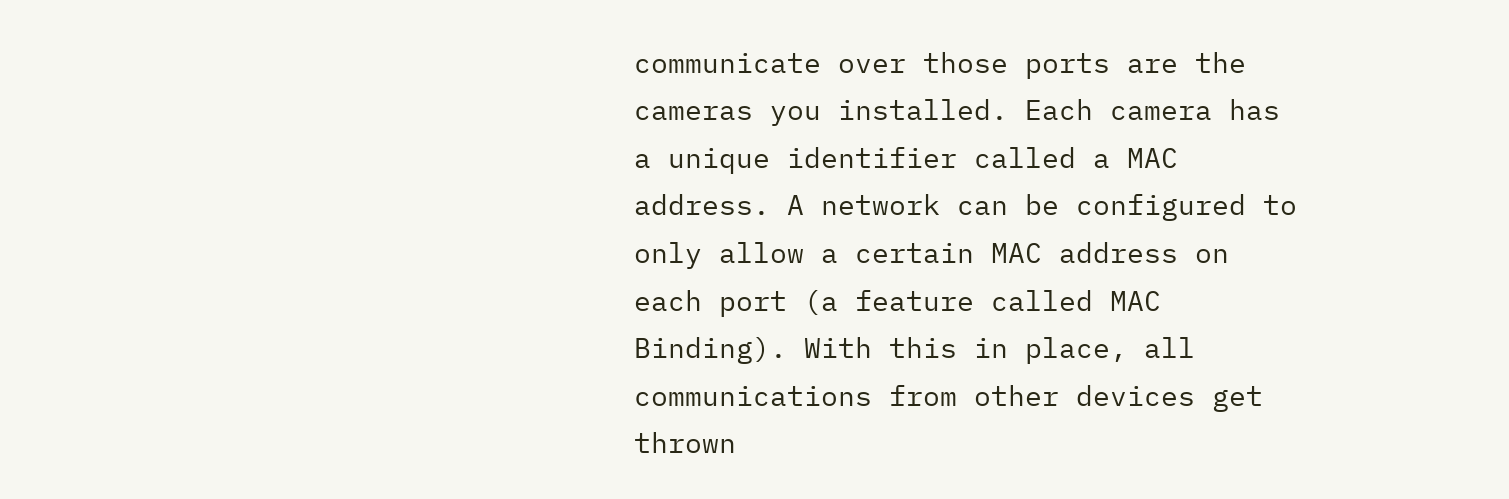communicate over those ports are the cameras you installed. Each camera has a unique identifier called a MAC address. A network can be configured to only allow a certain MAC address on each port (a feature called MAC Binding). With this in place, all communications from other devices get thrown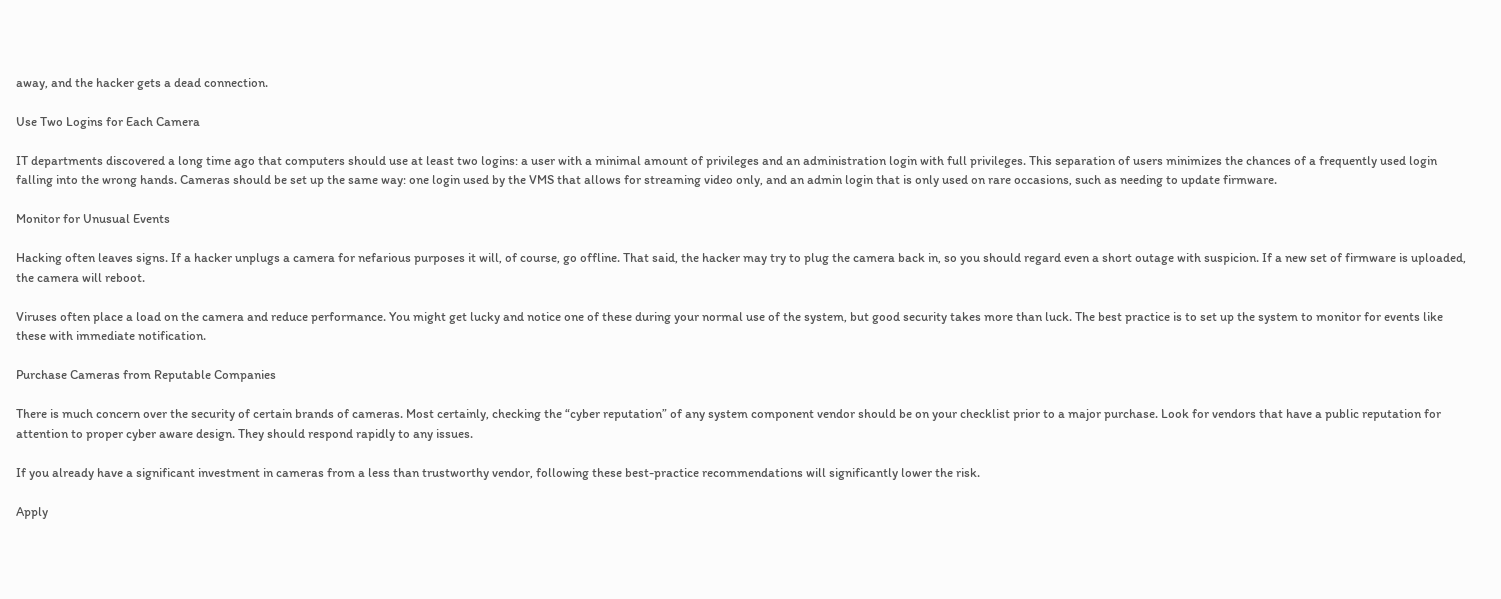away, and the hacker gets a dead connection.

Use Two Logins for Each Camera

IT departments discovered a long time ago that computers should use at least two logins: a user with a minimal amount of privileges and an administration login with full privileges. This separation of users minimizes the chances of a frequently used login falling into the wrong hands. Cameras should be set up the same way: one login used by the VMS that allows for streaming video only, and an admin login that is only used on rare occasions, such as needing to update firmware.

Monitor for Unusual Events

Hacking often leaves signs. If a hacker unplugs a camera for nefarious purposes it will, of course, go offline. That said, the hacker may try to plug the camera back in, so you should regard even a short outage with suspicion. If a new set of firmware is uploaded, the camera will reboot.

Viruses often place a load on the camera and reduce performance. You might get lucky and notice one of these during your normal use of the system, but good security takes more than luck. The best practice is to set up the system to monitor for events like these with immediate notification.

Purchase Cameras from Reputable Companies

There is much concern over the security of certain brands of cameras. Most certainly, checking the “cyber reputation” of any system component vendor should be on your checklist prior to a major purchase. Look for vendors that have a public reputation for attention to proper cyber aware design. They should respond rapidly to any issues.

If you already have a significant investment in cameras from a less than trustworthy vendor, following these best-practice recommendations will significantly lower the risk.

Apply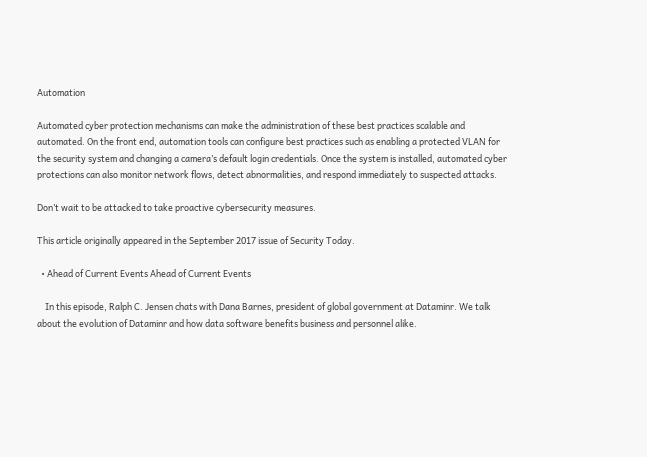Automation

Automated cyber protection mechanisms can make the administration of these best practices scalable and automated. On the front end, automation tools can configure best practices such as enabling a protected VLAN for the security system and changing a camera’s default login credentials. Once the system is installed, automated cyber protections can also monitor network flows, detect abnormalities, and respond immediately to suspected attacks.

Don’t wait to be attacked to take proactive cybersecurity measures.

This article originally appeared in the September 2017 issue of Security Today.

  • Ahead of Current Events Ahead of Current Events

    In this episode, Ralph C. Jensen chats with Dana Barnes, president of global government at Dataminr. We talk about the evolution of Dataminr and how data software benefits business and personnel alike.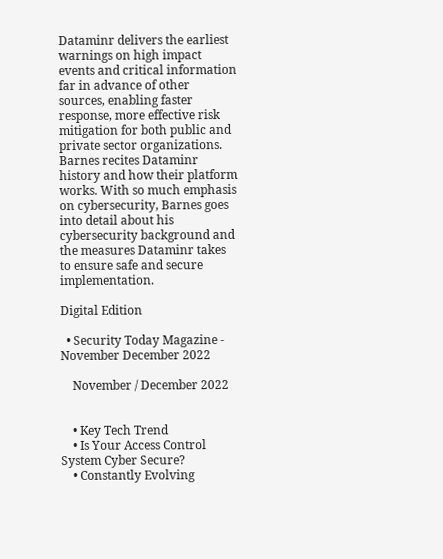Dataminr delivers the earliest warnings on high impact events and critical information far in advance of other sources, enabling faster response, more effective risk mitigation for both public and private sector organizations. Barnes recites Dataminr history and how their platform works. With so much emphasis on cybersecurity, Barnes goes into detail about his cybersecurity background and the measures Dataminr takes to ensure safe and secure implementation.

Digital Edition

  • Security Today Magazine - November December 2022

    November / December 2022


    • Key Tech Trend
    • Is Your Access Control System Cyber Secure?
    • Constantly Evolving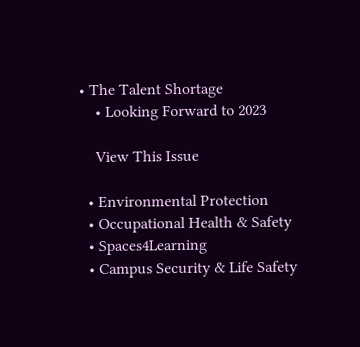• The Talent Shortage
    • Looking Forward to 2023

    View This Issue

  • Environmental Protection
  • Occupational Health & Safety
  • Spaces4Learning
  • Campus Security & Life Safety